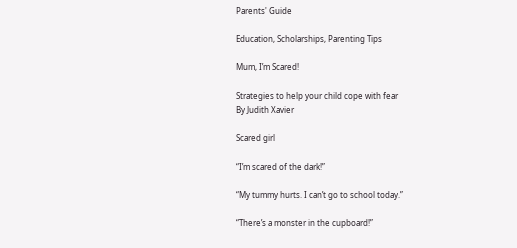Parents' Guide

Education, Scholarships, Parenting Tips

Mum, I’m Scared!

Strategies to help your child cope with fear
By Judith Xavier

Scared girl

“I’m scared of the dark!”

“My tummy hurts. I can’t go to school today.”

“There’s a monster in the cupboard!”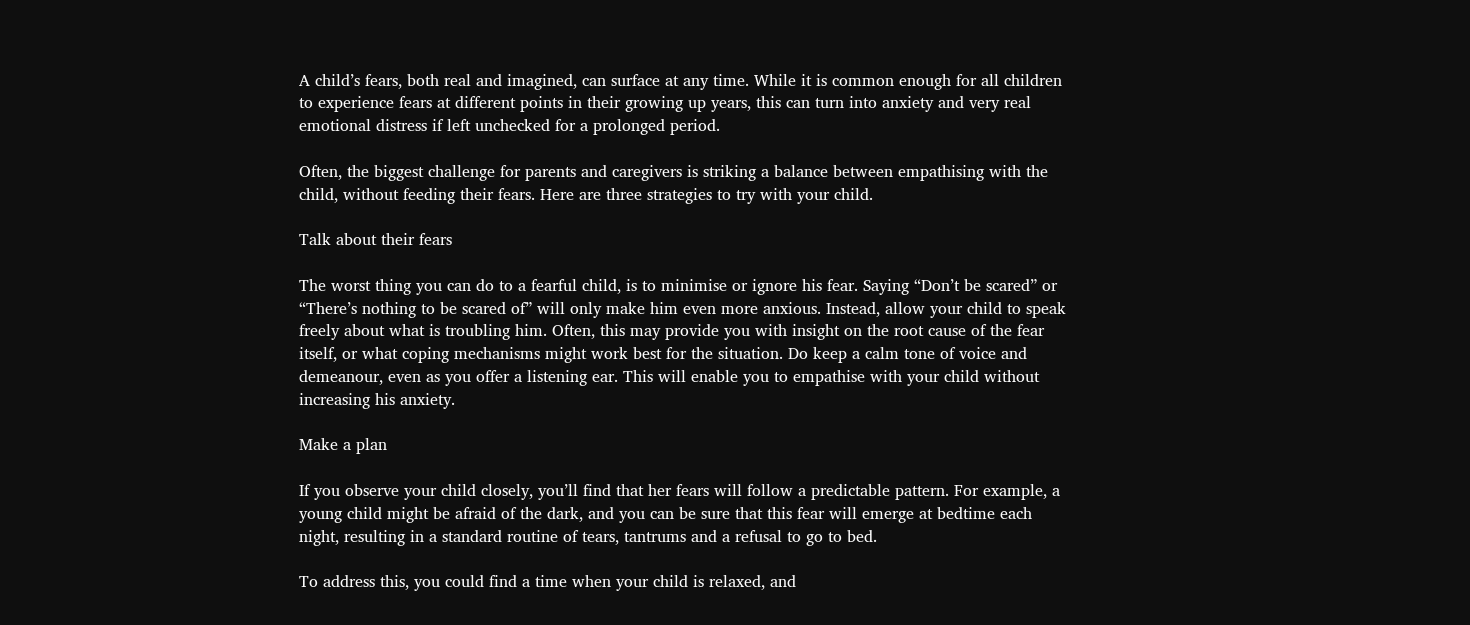A child’s fears, both real and imagined, can surface at any time. While it is common enough for all children to experience fears at different points in their growing up years, this can turn into anxiety and very real emotional distress if left unchecked for a prolonged period.

Often, the biggest challenge for parents and caregivers is striking a balance between empathising with the child, without feeding their fears. Here are three strategies to try with your child.

Talk about their fears

The worst thing you can do to a fearful child, is to minimise or ignore his fear. Saying “Don’t be scared” or “There’s nothing to be scared of” will only make him even more anxious. Instead, allow your child to speak freely about what is troubling him. Often, this may provide you with insight on the root cause of the fear itself, or what coping mechanisms might work best for the situation. Do keep a calm tone of voice and demeanour, even as you offer a listening ear. This will enable you to empathise with your child without increasing his anxiety.

Make a plan

If you observe your child closely, you’ll find that her fears will follow a predictable pattern. For example, a young child might be afraid of the dark, and you can be sure that this fear will emerge at bedtime each night, resulting in a standard routine of tears, tantrums and a refusal to go to bed.

To address this, you could find a time when your child is relaxed, and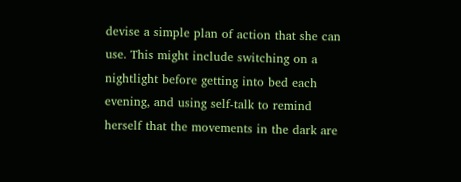devise a simple plan of action that she can use. This might include switching on a nightlight before getting into bed each evening, and using self-talk to remind herself that the movements in the dark are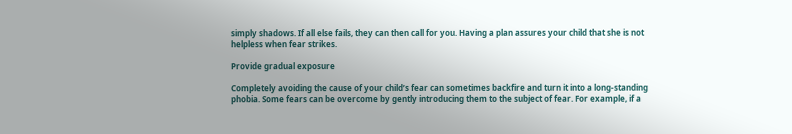simply shadows. If all else fails, they can then call for you. Having a plan assures your child that she is not helpless when fear strikes.

Provide gradual exposure

Completely avoiding the cause of your child’s fear can sometimes backfire and turn it into a long-standing phobia. Some fears can be overcome by gently introducing them to the subject of fear. For example, if a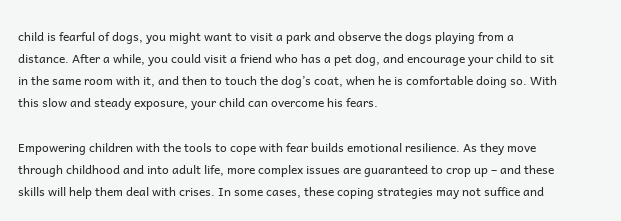child is fearful of dogs, you might want to visit a park and observe the dogs playing from a distance. After a while, you could visit a friend who has a pet dog, and encourage your child to sit in the same room with it, and then to touch the dog’s coat, when he is comfortable doing so. With this slow and steady exposure, your child can overcome his fears.

Empowering children with the tools to cope with fear builds emotional resilience. As they move through childhood and into adult life, more complex issues are guaranteed to crop up – and these skills will help them deal with crises. In some cases, these coping strategies may not suffice and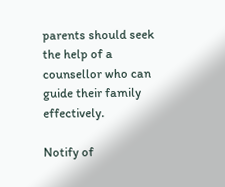parents should seek the help of a counsellor who can guide their family effectively.

Notify of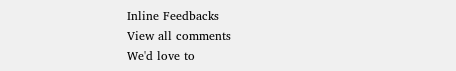Inline Feedbacks
View all comments
We'd love to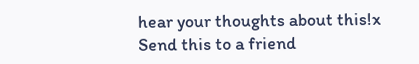hear your thoughts about this!x
Send this to a friend